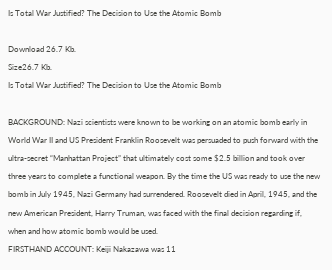Is Total War Justified? The Decision to Use the Atomic Bomb

Download 26.7 Kb.
Size26.7 Kb.
Is Total War Justified? The Decision to Use the Atomic Bomb

BACKGROUND: Nazi scientists were known to be working on an atomic bomb early in World War II and US President Franklin Roosevelt was persuaded to push forward with the ultra-secret “Manhattan Project” that ultimately cost some $2.5 billion and took over three years to complete a functional weapon. By the time the US was ready to use the new bomb in July 1945, Nazi Germany had surrendered. Roosevelt died in April, 1945, and the new American President, Harry Truman, was faced with the final decision regarding if, when and how atomic bomb would be used.
FIRSTHAND ACCOUNT: Keiji Nakazawa was 11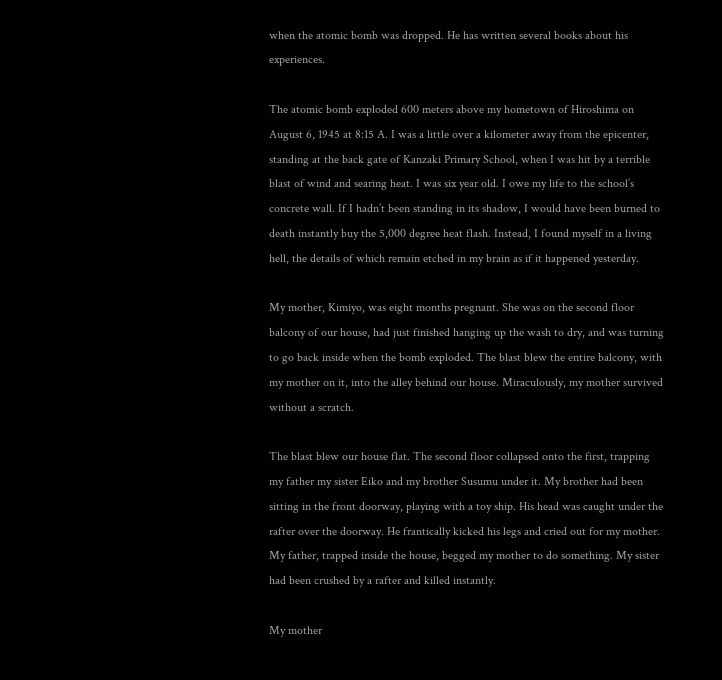when the atomic bomb was dropped. He has written several books about his experiences.

The atomic bomb exploded 600 meters above my hometown of Hiroshima on August 6, 1945 at 8:15 A. I was a little over a kilometer away from the epicenter, standing at the back gate of Kanzaki Primary School, when I was hit by a terrible blast of wind and searing heat. I was six year old. I owe my life to the school’s concrete wall. If I hadn’t been standing in its shadow, I would have been burned to death instantly buy the 5,000 degree heat flash. Instead, I found myself in a living hell, the details of which remain etched in my brain as if it happened yesterday.

My mother, Kimiyo, was eight months pregnant. She was on the second floor balcony of our house, had just finished hanging up the wash to dry, and was turning to go back inside when the bomb exploded. The blast blew the entire balcony, with my mother on it, into the alley behind our house. Miraculously, my mother survived without a scratch.

The blast blew our house flat. The second floor collapsed onto the first, trapping my father my sister Eiko and my brother Susumu under it. My brother had been sitting in the front doorway, playing with a toy ship. His head was caught under the rafter over the doorway. He frantically kicked his legs and cried out for my mother. My father, trapped inside the house, begged my mother to do something. My sister had been crushed by a rafter and killed instantly.

My mother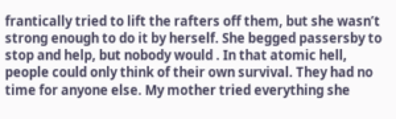frantically tried to lift the rafters off them, but she wasn’t strong enough to do it by herself. She begged passersby to stop and help, but nobody would . In that atomic hell, people could only think of their own survival. They had no time for anyone else. My mother tried everything she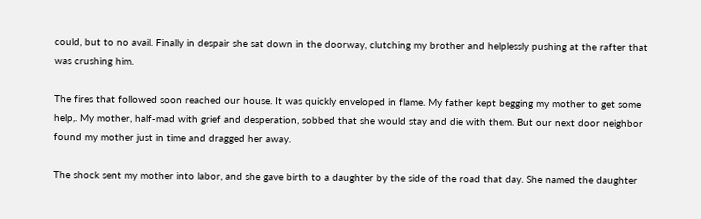could, but to no avail. Finally in despair she sat down in the doorway, clutching my brother and helplessly pushing at the rafter that was crushing him.

The fires that followed soon reached our house. It was quickly enveloped in flame. My father kept begging my mother to get some help,. My mother, half-mad with grief and desperation, sobbed that she would stay and die with them. But our next door neighbor found my mother just in time and dragged her away.

The shock sent my mother into labor, and she gave birth to a daughter by the side of the road that day. She named the daughter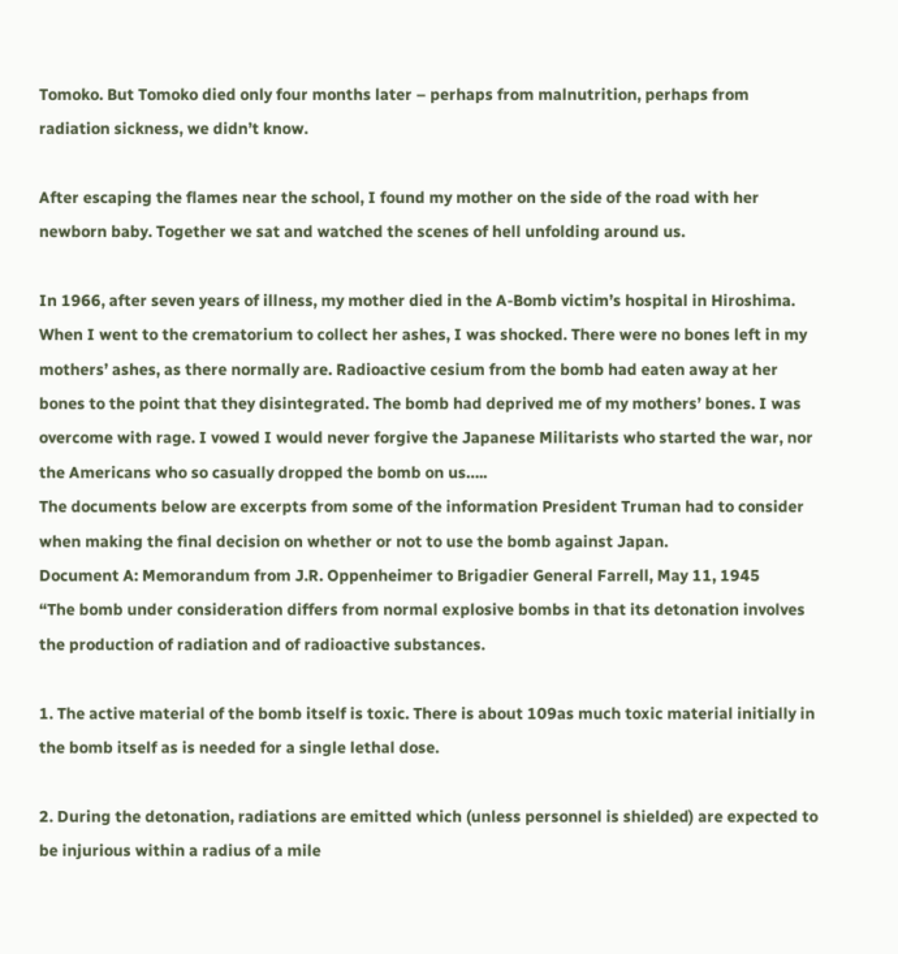Tomoko. But Tomoko died only four months later – perhaps from malnutrition, perhaps from radiation sickness, we didn’t know.

After escaping the flames near the school, I found my mother on the side of the road with her newborn baby. Together we sat and watched the scenes of hell unfolding around us.

In 1966, after seven years of illness, my mother died in the A-Bomb victim’s hospital in Hiroshima. When I went to the crematorium to collect her ashes, I was shocked. There were no bones left in my mothers’ ashes, as there normally are. Radioactive cesium from the bomb had eaten away at her bones to the point that they disintegrated. The bomb had deprived me of my mothers’ bones. I was overcome with rage. I vowed I would never forgive the Japanese Militarists who started the war, nor the Americans who so casually dropped the bomb on us…..
The documents below are excerpts from some of the information President Truman had to consider when making the final decision on whether or not to use the bomb against Japan.
Document A: Memorandum from J.R. Oppenheimer to Brigadier General Farrell, May 11, 1945
“The bomb under consideration differs from normal explosive bombs in that its detonation involves the production of radiation and of radioactive substances.

1. The active material of the bomb itself is toxic. There is about 109as much toxic material initially in the bomb itself as is needed for a single lethal dose.

2. During the detonation, radiations are emitted which (unless personnel is shielded) are expected to be injurious within a radius of a mile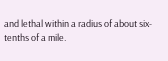and lethal within a radius of about six-tenths of a mile.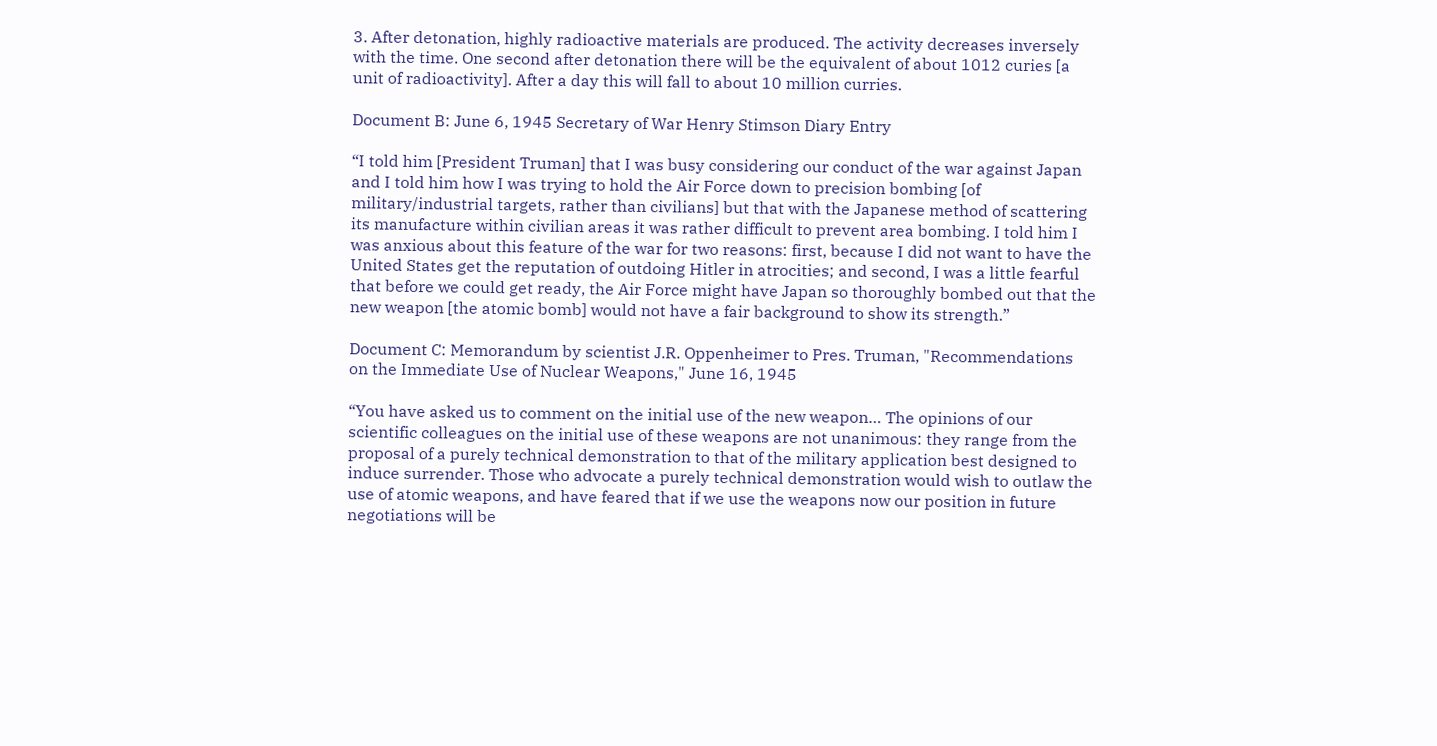3. After detonation, highly radioactive materials are produced. The activity decreases inversely with the time. One second after detonation there will be the equivalent of about 1012 curies [a unit of radioactivity]. After a day this will fall to about 10 million curries.

Document B: June 6, 1945 Secretary of War Henry Stimson Diary Entry

“I told him [President Truman] that I was busy considering our conduct of the war against Japan and I told him how I was trying to hold the Air Force down to precision bombing [of military/industrial targets, rather than civilians] but that with the Japanese method of scattering its manufacture within civilian areas it was rather difficult to prevent area bombing. I told him I was anxious about this feature of the war for two reasons: first, because I did not want to have the United States get the reputation of outdoing Hitler in atrocities; and second, I was a little fearful that before we could get ready, the Air Force might have Japan so thoroughly bombed out that the new weapon [the atomic bomb] would not have a fair background to show its strength.”

Document C: Memorandum by scientist J.R. Oppenheimer to Pres. Truman, "Recommendations on the Immediate Use of Nuclear Weapons," June 16, 1945

“You have asked us to comment on the initial use of the new weapon… The opinions of our scientific colleagues on the initial use of these weapons are not unanimous: they range from the proposal of a purely technical demonstration to that of the military application best designed to induce surrender. Those who advocate a purely technical demonstration would wish to outlaw the use of atomic weapons, and have feared that if we use the weapons now our position in future negotiations will be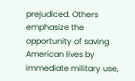prejudiced. Others emphasize the opportunity of saving American lives by immediate military use,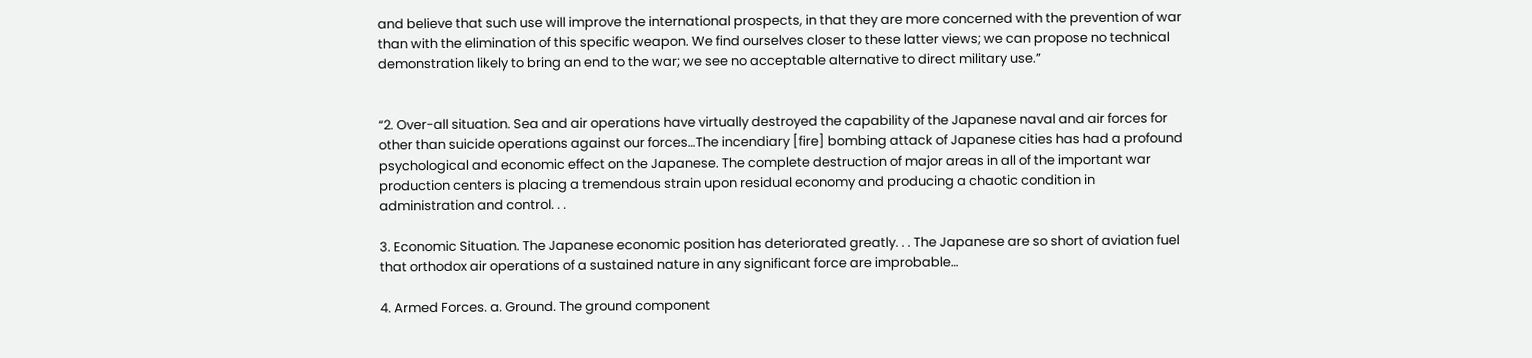and believe that such use will improve the international prospects, in that they are more concerned with the prevention of war than with the elimination of this specific weapon. We find ourselves closer to these latter views; we can propose no technical demonstration likely to bring an end to the war; we see no acceptable alternative to direct military use.”


“2. Over-all situation. Sea and air operations have virtually destroyed the capability of the Japanese naval and air forces for other than suicide operations against our forces…The incendiary [fire] bombing attack of Japanese cities has had a profound psychological and economic effect on the Japanese. The complete destruction of major areas in all of the important war production centers is placing a tremendous strain upon residual economy and producing a chaotic condition in administration and control. . .

3. Economic Situation. The Japanese economic position has deteriorated greatly. . . The Japanese are so short of aviation fuel that orthodox air operations of a sustained nature in any significant force are improbable…

4. Armed Forces. a. Ground. The ground component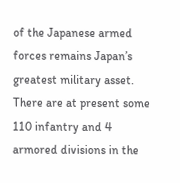of the Japanese armed forces remains Japan’s greatest military asset. There are at present some 110 infantry and 4 armored divisions in the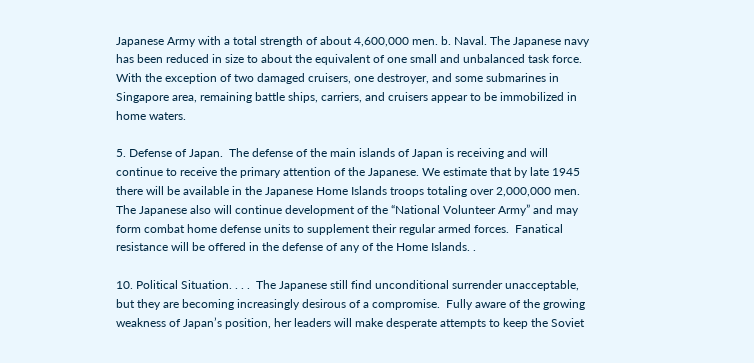Japanese Army with a total strength of about 4,600,000 men. b. Naval. The Japanese navy has been reduced in size to about the equivalent of one small and unbalanced task force. With the exception of two damaged cruisers, one destroyer, and some submarines in Singapore area, remaining battle ships, carriers, and cruisers appear to be immobilized in home waters.

5. Defense of Japan.  The defense of the main islands of Japan is receiving and will continue to receive the primary attention of the Japanese. We estimate that by late 1945 there will be available in the Japanese Home Islands troops totaling over 2,000,000 men. The Japanese also will continue development of the “National Volunteer Army” and may form combat home defense units to supplement their regular armed forces.  Fanatical resistance will be offered in the defense of any of the Home Islands. .

10. Political Situation. . . .  The Japanese still find unconditional surrender unacceptable, but they are becoming increasingly desirous of a compromise.  Fully aware of the growing weakness of Japan’s position, her leaders will make desperate attempts to keep the Soviet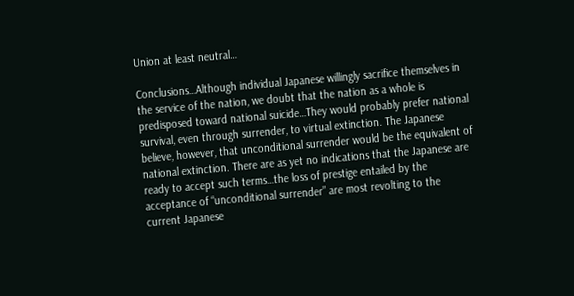Union at least neutral…

Conclusions…Although individual Japanese willingly sacrifice themselves in the service of the nation, we doubt that the nation as a whole is predisposed toward national suicide…They would probably prefer national survival, even through surrender, to virtual extinction. The Japanese believe, however, that unconditional surrender would be the equivalent of national extinction. There are as yet no indications that the Japanese are ready to accept such terms…the loss of prestige entailed by the acceptance of “unconditional surrender” are most revolting to the current Japanese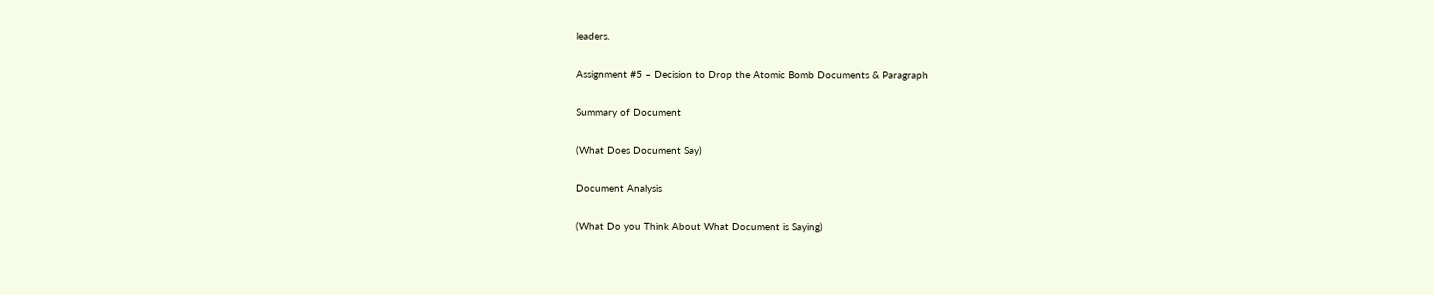leaders.

Assignment #5 – Decision to Drop the Atomic Bomb Documents & Paragraph

Summary of Document

(What Does Document Say)

Document Analysis

(What Do you Think About What Document is Saying)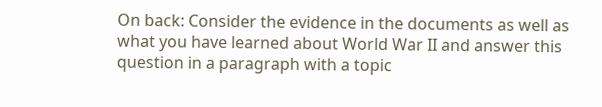On back: Consider the evidence in the documents as well as what you have learned about World War II and answer this question in a paragraph with a topic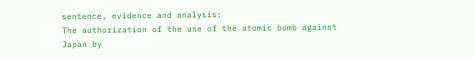sentence, evidence and analysis:
The authorization of the use of the atomic bomb against Japan by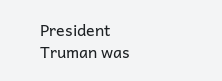President Truman was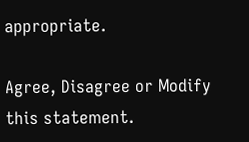appropriate.

Agree, Disagree or Modify this statement.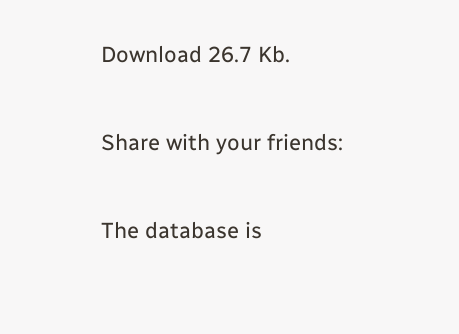Download 26.7 Kb.

Share with your friends:

The database is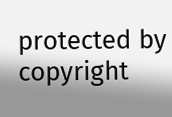protected by copyright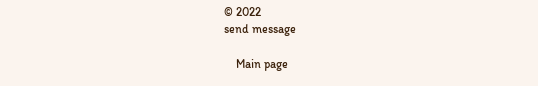© 2022
send message

    Main page